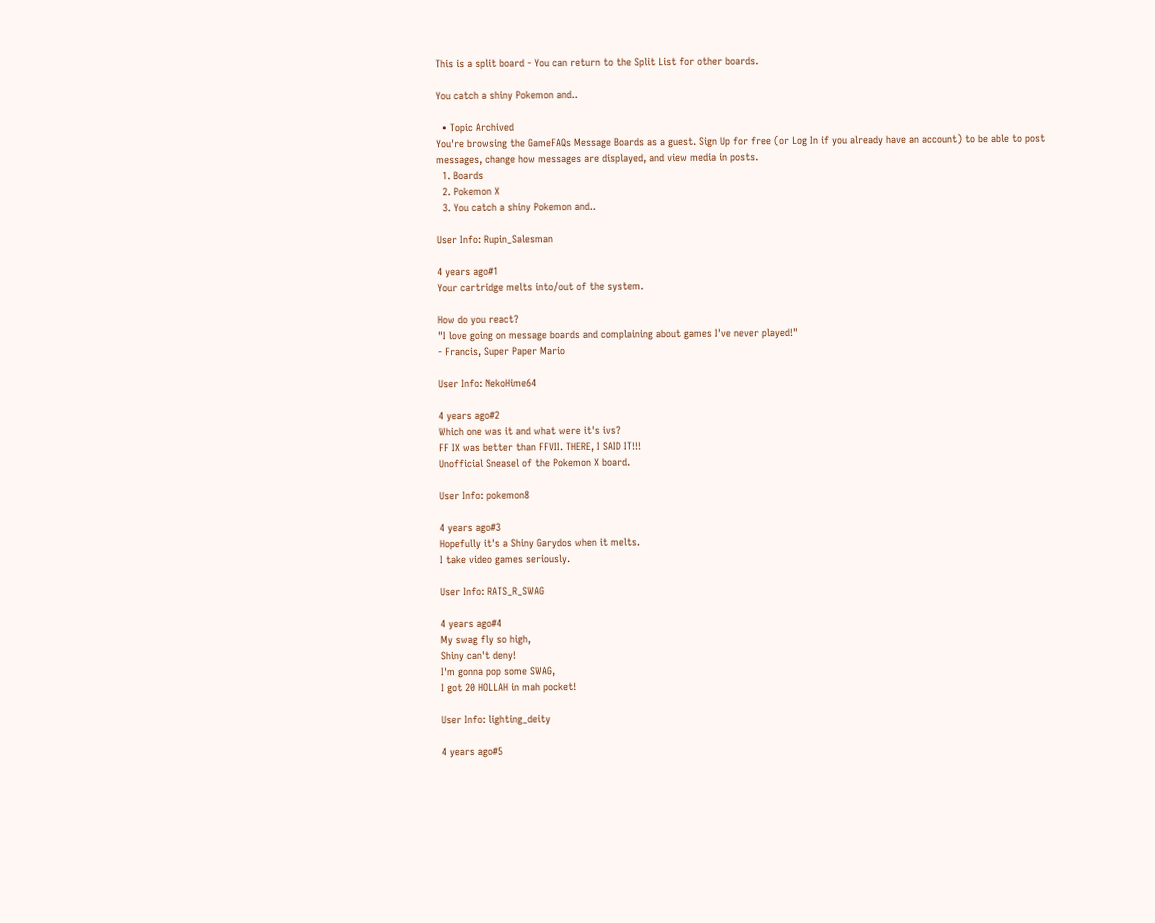This is a split board - You can return to the Split List for other boards.

You catch a shiny Pokemon and..

  • Topic Archived
You're browsing the GameFAQs Message Boards as a guest. Sign Up for free (or Log In if you already have an account) to be able to post messages, change how messages are displayed, and view media in posts.
  1. Boards
  2. Pokemon X
  3. You catch a shiny Pokemon and..

User Info: Rupin_Salesman

4 years ago#1
Your cartridge melts into/out of the system.

How do you react?
"I love going on message boards and complaining about games I've never played!"
- Francis, Super Paper Mario

User Info: NekoHime64

4 years ago#2
Which one was it and what were it's ivs?
FF IX was better than FFVII. THERE, I SAID IT!!!
Unofficial Sneasel of the Pokemon X board.

User Info: pokemon8

4 years ago#3
Hopefully it's a Shiny Garydos when it melts.
I take video games seriously.

User Info: RATS_R_SWAG

4 years ago#4
My swag fly so high,
Shiny can't deny!
I'm gonna pop some SWAG,
I got 20 HOLLAH in mah pocket!

User Info: lighting_deity

4 years ago#5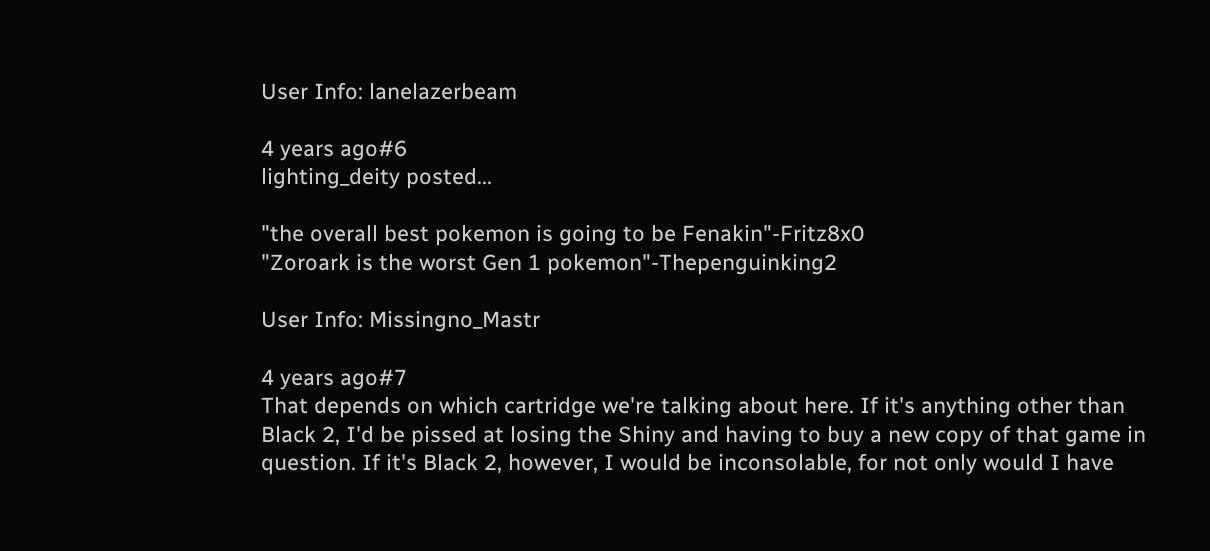User Info: lanelazerbeam

4 years ago#6
lighting_deity posted...

"the overall best pokemon is going to be Fenakin"-Fritz8x0
"Zoroark is the worst Gen 1 pokemon"-Thepenguinking2

User Info: Missingno_Mastr

4 years ago#7
That depends on which cartridge we're talking about here. If it's anything other than Black 2, I'd be pissed at losing the Shiny and having to buy a new copy of that game in question. If it's Black 2, however, I would be inconsolable, for not only would I have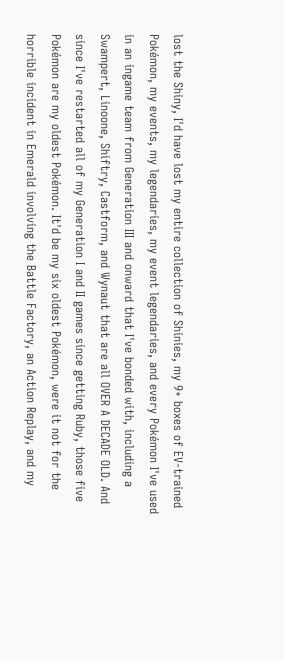lost the Shiny, I'd have lost my entire collection of Shinies, my 9+ boxes of EV-trained Pokémon, my events, my legendaries, my event legendaries, and every Pokémon I've used in an ingame team from Generation III and onward that I've bonded with, including a Swampert, Linoone, Shiftry, Castform, and Wynaut that are all OVER A DECADE OLD. And since I've restarted all of my Generation I and II games since getting Ruby, those five Pokémon are my oldest Pokémon. It'd be my six oldest Pokémon, were it not for the horrible incident in Emerald involving the Battle Factory, an Action Replay, and my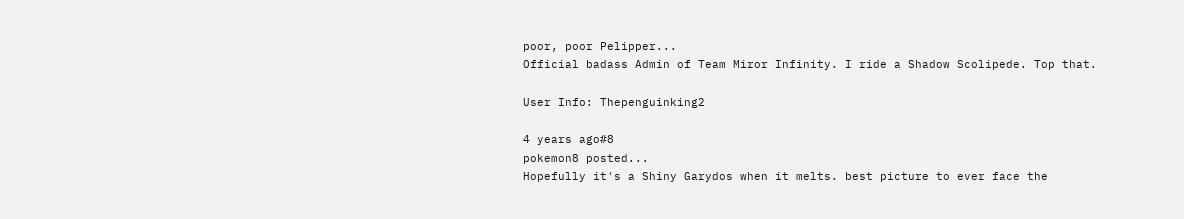poor, poor Pelipper...
Official badass Admin of Team Miror Infinity. I ride a Shadow Scolipede. Top that.

User Info: Thepenguinking2

4 years ago#8
pokemon8 posted...
Hopefully it's a Shiny Garydos when it melts. best picture to ever face the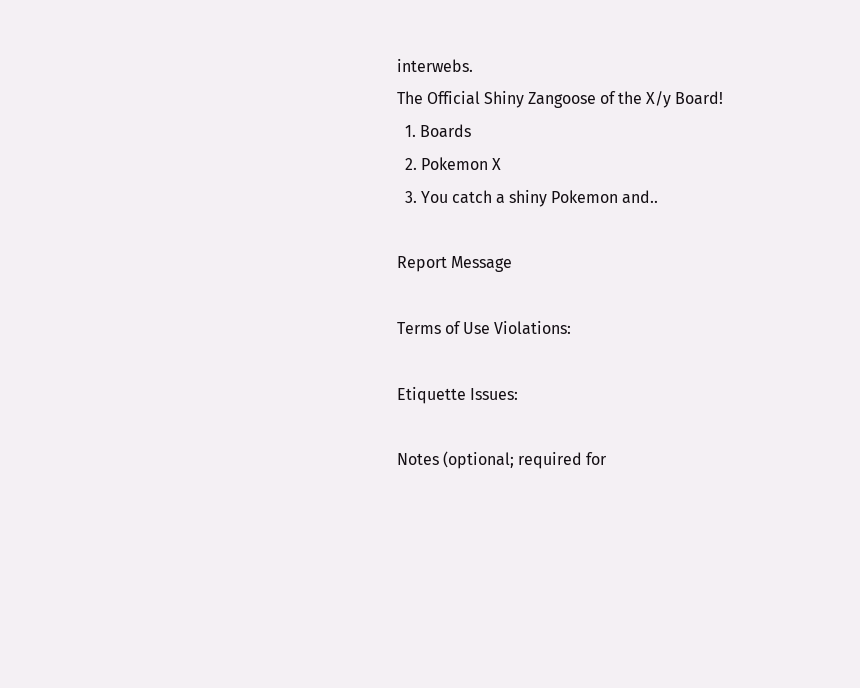interwebs.
The Official Shiny Zangoose of the X/y Board!
  1. Boards
  2. Pokemon X
  3. You catch a shiny Pokemon and..

Report Message

Terms of Use Violations:

Etiquette Issues:

Notes (optional; required for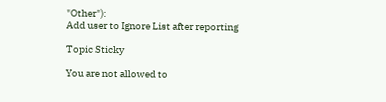"Other"):
Add user to Ignore List after reporting

Topic Sticky

You are not allowed to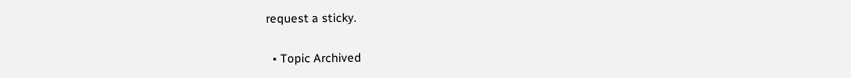request a sticky.

  • Topic Archived